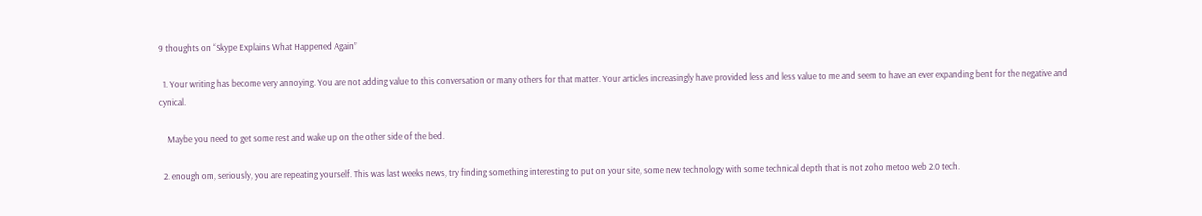9 thoughts on “Skype Explains What Happened Again”

  1. Your writing has become very annoying. You are not adding value to this conversation or many others for that matter. Your articles increasingly have provided less and less value to me and seem to have an ever expanding bent for the negative and cynical.

    Maybe you need to get some rest and wake up on the other side of the bed.

  2. enough om, seriously, you are repeating yourself. This was last weeks news, try finding something interesting to put on your site, some new technology with some technical depth that is not zoho metoo web 2.0 tech.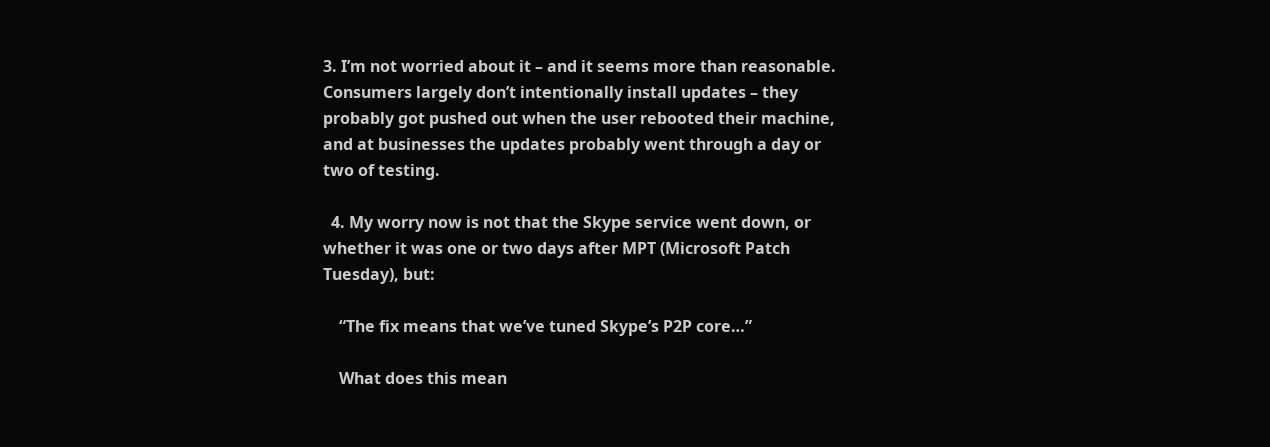3. I’m not worried about it – and it seems more than reasonable. Consumers largely don’t intentionally install updates – they probably got pushed out when the user rebooted their machine, and at businesses the updates probably went through a day or two of testing.

  4. My worry now is not that the Skype service went down, or whether it was one or two days after MPT (Microsoft Patch Tuesday), but:

    “The fix means that we’ve tuned Skype’s P2P core…”

    What does this mean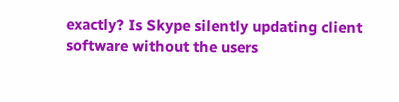exactly? Is Skype silently updating client software without the users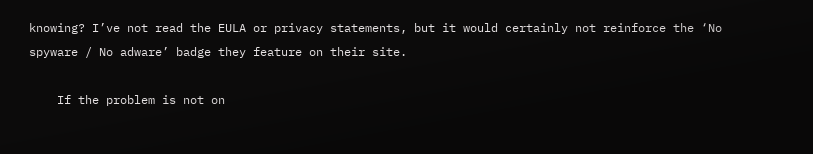knowing? I’ve not read the EULA or privacy statements, but it would certainly not reinforce the ‘No spyware / No adware’ badge they feature on their site.

    If the problem is not on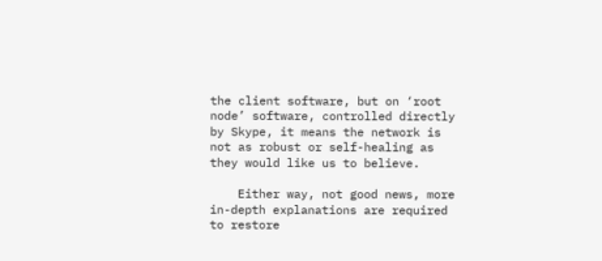the client software, but on ‘root node’ software, controlled directly by Skype, it means the network is not as robust or self-healing as they would like us to believe.

    Either way, not good news, more in-depth explanations are required to restore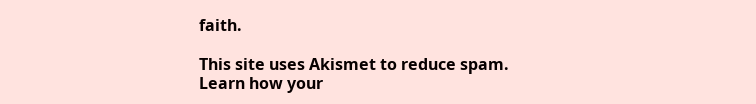faith.

This site uses Akismet to reduce spam. Learn how your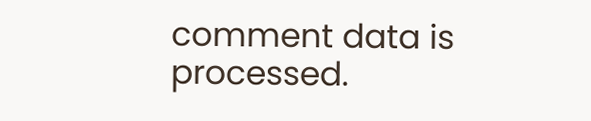comment data is processed.